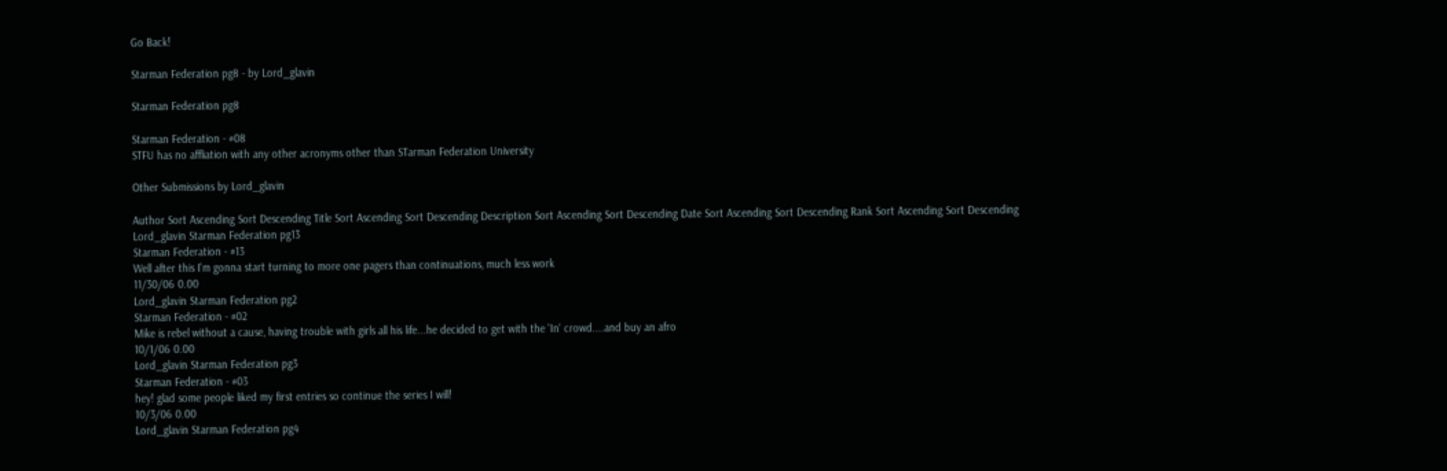Go Back!

Starman Federation pg8 - by Lord_glavin

Starman Federation pg8

Starman Federation - #08
STFU has no affliation with any other acronyms other than STarman Federation University

Other Submissions by Lord_glavin

Author Sort Ascending Sort Descending Title Sort Ascending Sort Descending Description Sort Ascending Sort Descending Date Sort Ascending Sort Descending Rank Sort Ascending Sort Descending
Lord_glavin Starman Federation pg13
Starman Federation - #13
Well after this I'm gonna start turning to more one pagers than continuations, much less work
11/30/06 0.00
Lord_glavin Starman Federation pg2
Starman Federation - #02
Mike is rebel without a cause, having trouble with girls all his life...he decided to get with the 'In' crowd....and buy an afro
10/1/06 0.00
Lord_glavin Starman Federation pg3
Starman Federation - #03
hey! glad some people liked my first entries so continue the series I will!
10/3/06 0.00
Lord_glavin Starman Federation pg4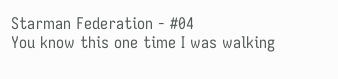Starman Federation - #04
You know this one time I was walking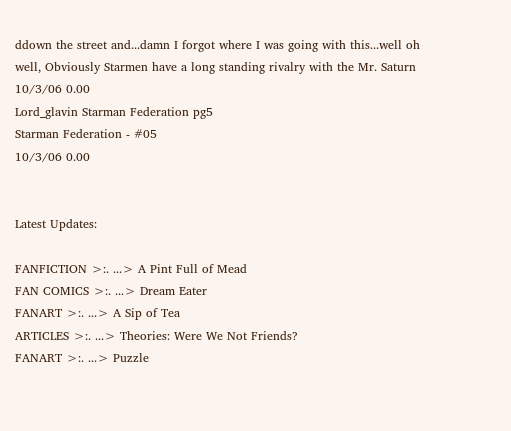ddown the street and...damn I forgot where I was going with this...well oh well, Obviously Starmen have a long standing rivalry with the Mr. Saturn
10/3/06 0.00
Lord_glavin Starman Federation pg5
Starman Federation - #05
10/3/06 0.00


Latest Updates:

FANFICTION >:. ...> A Pint Full of Mead
FAN COMICS >:. ...> Dream Eater
FANART >:. ...> A Sip of Tea
ARTICLES >:. ...> Theories: Were We Not Friends?
FANART >:. ...> Puzzle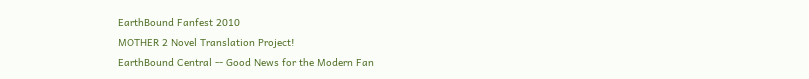EarthBound Fanfest 2010
MOTHER 2 Novel Translation Project!
EarthBound Central -- Good News for the Modern Fan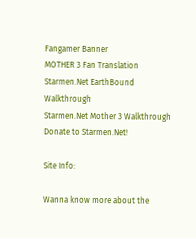Fangamer Banner
MOTHER 3 Fan Translation
Starmen.Net EarthBound Walkthrough
Starmen.Net Mother 3 Walkthrough
Donate to Starmen.Net!

Site Info:

Wanna know more about the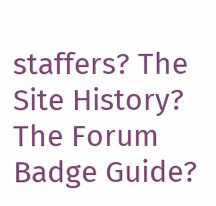staffers? The Site History? The Forum Badge Guide?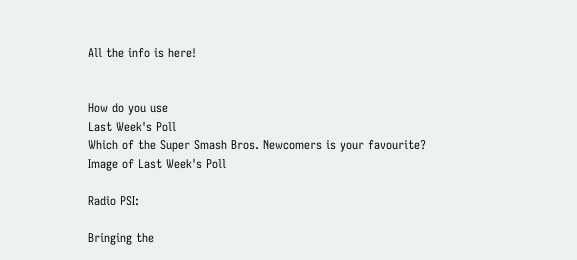All the info is here!


How do you use
Last Week's Poll
Which of the Super Smash Bros. Newcomers is your favourite?
Image of Last Week's Poll

Radio PSI:

Bringing the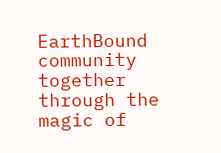EarthBound community together through the magic of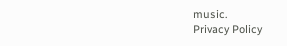music.
Privacy Policy